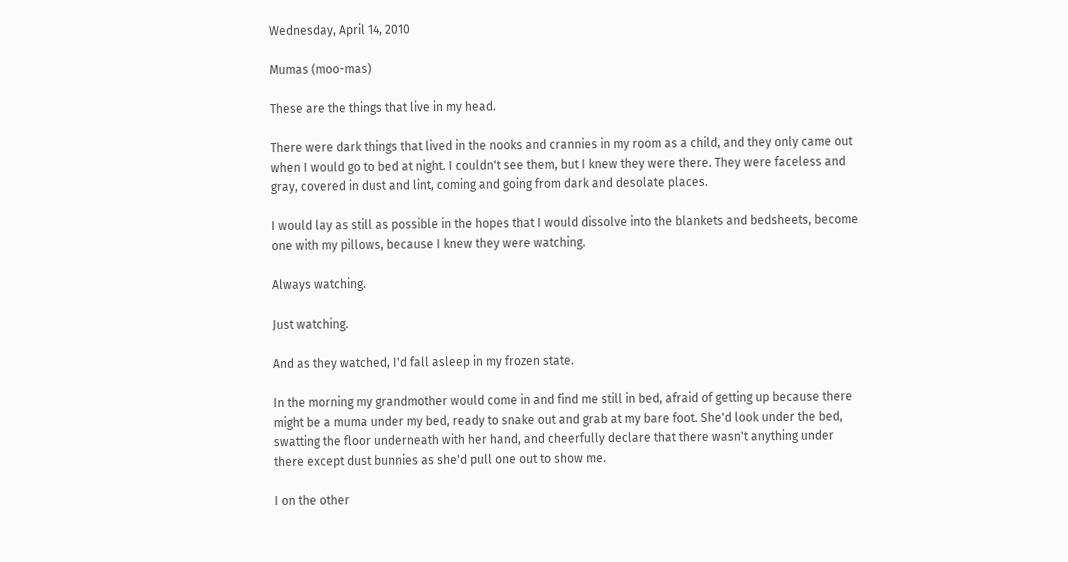Wednesday, April 14, 2010

Mumas (moo-mas)

These are the things that live in my head.

There were dark things that lived in the nooks and crannies in my room as a child, and they only came out when I would go to bed at night. I couldn't see them, but I knew they were there. They were faceless and gray, covered in dust and lint, coming and going from dark and desolate places.

I would lay as still as possible in the hopes that I would dissolve into the blankets and bedsheets, become one with my pillows, because I knew they were watching.

Always watching.

Just watching.

And as they watched, I'd fall asleep in my frozen state.

In the morning my grandmother would come in and find me still in bed, afraid of getting up because there might be a muma under my bed, ready to snake out and grab at my bare foot. She'd look under the bed, swatting the floor underneath with her hand, and cheerfully declare that there wasn't anything under there except dust bunnies as she'd pull one out to show me.

I on the other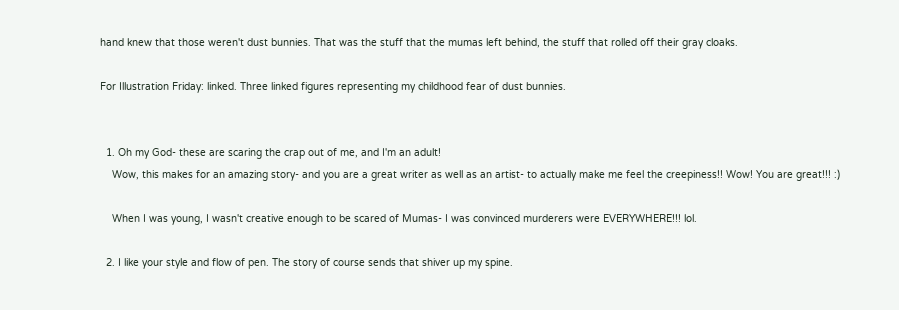hand knew that those weren't dust bunnies. That was the stuff that the mumas left behind, the stuff that rolled off their gray cloaks.

For Illustration Friday: linked. Three linked figures representing my childhood fear of dust bunnies.


  1. Oh my God- these are scaring the crap out of me, and I'm an adult!
    Wow, this makes for an amazing story- and you are a great writer as well as an artist- to actually make me feel the creepiness!! Wow! You are great!!! :)

    When I was young, I wasn't creative enough to be scared of Mumas- I was convinced murderers were EVERYWHERE!!! lol.

  2. I like your style and flow of pen. The story of course sends that shiver up my spine.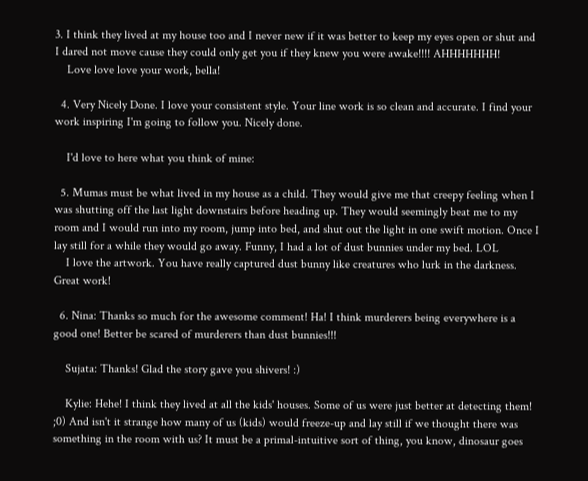3. I think they lived at my house too and I never new if it was better to keep my eyes open or shut and I dared not move cause they could only get you if they knew you were awake!!!! AHHHHHHH!
    Love love love your work, bella!

  4. Very Nicely Done. I love your consistent style. Your line work is so clean and accurate. I find your work inspiring I'm going to follow you. Nicely done.

    I'd love to here what you think of mine:

  5. Mumas must be what lived in my house as a child. They would give me that creepy feeling when I was shutting off the last light downstairs before heading up. They would seemingly beat me to my room and I would run into my room, jump into bed, and shut out the light in one swift motion. Once I lay still for a while they would go away. Funny, I had a lot of dust bunnies under my bed. LOL
    I love the artwork. You have really captured dust bunny like creatures who lurk in the darkness. Great work!

  6. Nina: Thanks so much for the awesome comment! Ha! I think murderers being everywhere is a good one! Better be scared of murderers than dust bunnies!!!

    Sujata: Thanks! Glad the story gave you shivers! :)

    Kylie: Hehe! I think they lived at all the kids' houses. Some of us were just better at detecting them! ;0) And isn't it strange how many of us (kids) would freeze-up and lay still if we thought there was something in the room with us? It must be a primal-intuitive sort of thing, you know, dinosaur goes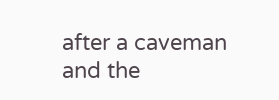after a caveman and the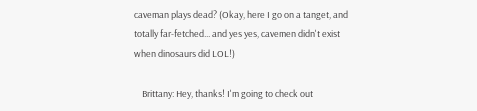caveman plays dead? (Okay, here I go on a tanget, and totally far-fetched... and yes yes, cavemen didn't exist when dinosaurs did LOL!)

    Brittany: Hey, thanks! I'm going to check out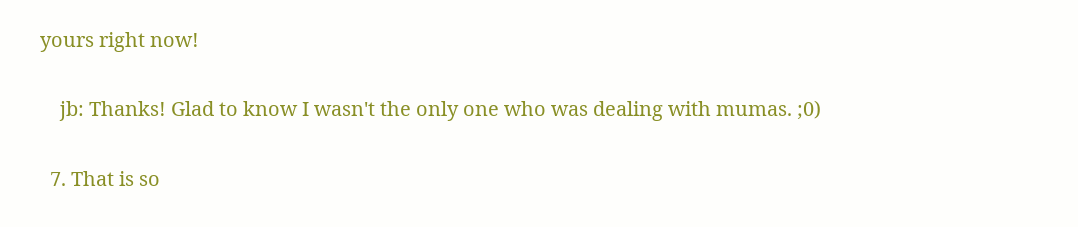yours right now!

    jb: Thanks! Glad to know I wasn't the only one who was dealing with mumas. ;0)

  7. That is so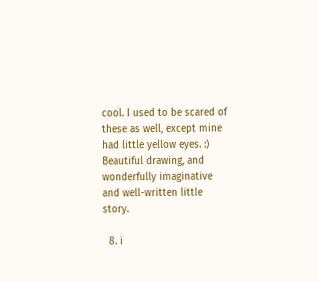cool. I used to be scared of these as well, except mine had little yellow eyes. :) Beautiful drawing, and wonderfully imaginative and well-written little story.

  8. i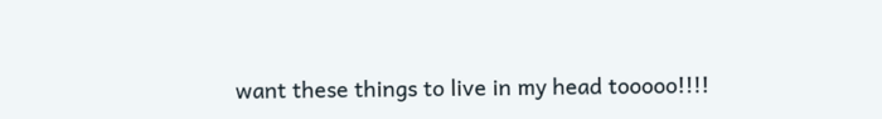want these things to live in my head tooooo!!!!